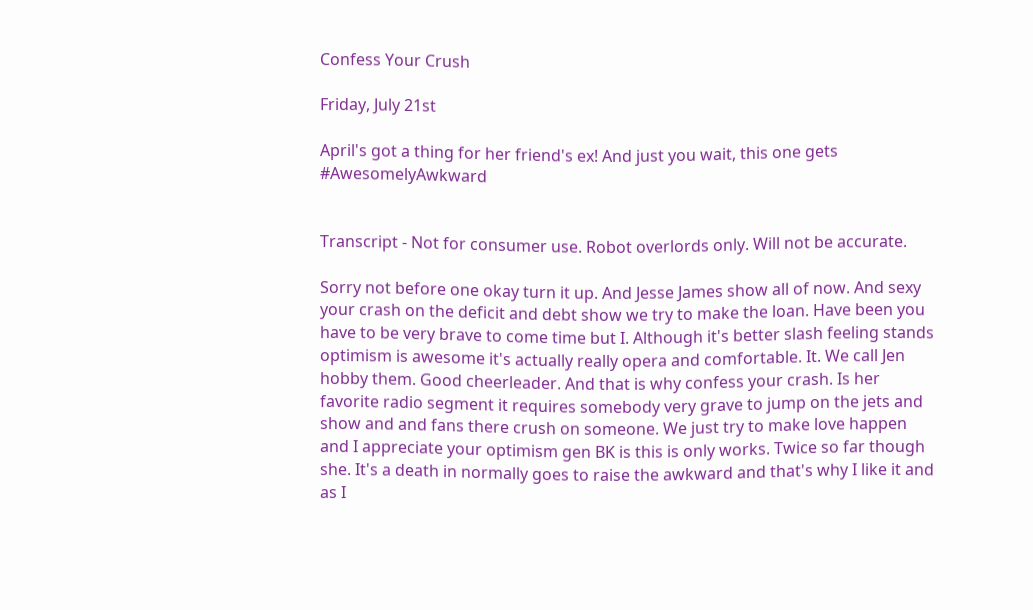Confess Your Crush

Friday, July 21st

April's got a thing for her friend's ex! And just you wait, this one gets #AwesomelyAwkward


Transcript - Not for consumer use. Robot overlords only. Will not be accurate.

Sorry not before one okay turn it up. And Jesse James show all of now. And sexy your crash on the deficit and debt show we try to make the loan. Have been you have to be very brave to come time but I. Although it's better slash feeling stands optimism is awesome it's actually really opera and comfortable. It. We call Jen hobby them. Good cheerleader. And that is why confess your crash. Is her favorite radio segment it requires somebody very grave to jump on the jets and show and and fans there crush on someone. We just try to make love happen and I appreciate your optimism gen BK is this is only works. Twice so far though she. It's a death in normally goes to raise the awkward and that's why I like it and as I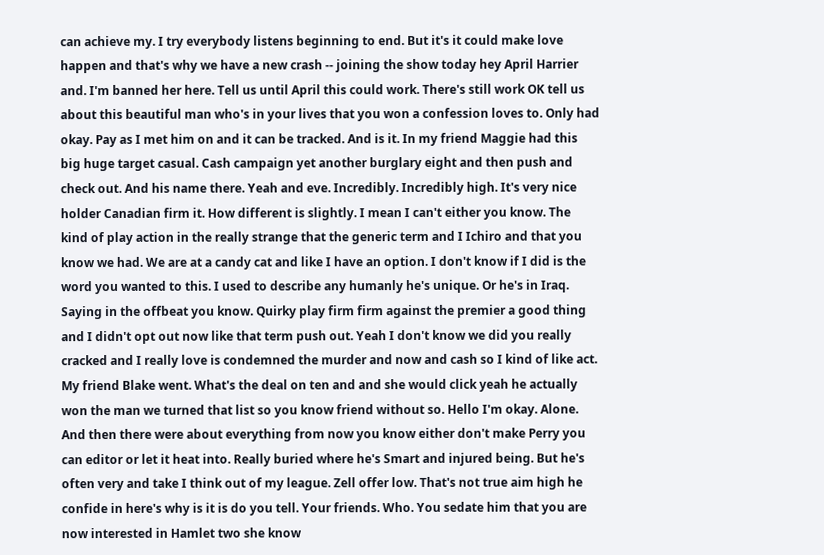can achieve my. I try everybody listens beginning to end. But it's it could make love happen and that's why we have a new crash -- joining the show today hey April Harrier and. I'm banned her here. Tell us until April this could work. There's still work OK tell us about this beautiful man who's in your lives that you won a confession loves to. Only had okay. Pay as I met him on and it can be tracked. And is it. In my friend Maggie had this big huge target casual. Cash campaign yet another burglary eight and then push and check out. And his name there. Yeah and eve. Incredibly. Incredibly high. It's very nice holder Canadian firm it. How different is slightly. I mean I can't either you know. The kind of play action in the really strange that the generic term and I Ichiro and that you know we had. We are at a candy cat and like I have an option. I don't know if I did is the word you wanted to this. I used to describe any humanly he's unique. Or he's in Iraq. Saying in the offbeat you know. Quirky play firm firm against the premier a good thing and I didn't opt out now like that term push out. Yeah I don't know we did you really cracked and I really love is condemned the murder and now and cash so I kind of like act. My friend Blake went. What's the deal on ten and and she would click yeah he actually won the man we turned that list so you know friend without so. Hello I'm okay. Alone. And then there were about everything from now you know either don't make Perry you can editor or let it heat into. Really buried where he's Smart and injured being. But he's often very and take I think out of my league. Zell offer low. That's not true aim high he confide in here's why is it is do you tell. Your friends. Who. You sedate him that you are now interested in Hamlet two she know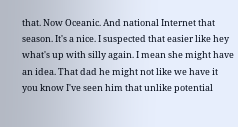that. Now Oceanic. And national Internet that season. It's a nice. I suspected that easier like hey what's up with silly again. I mean she might have an idea. That dad he might not like we have it you know I've seen him that unlike potential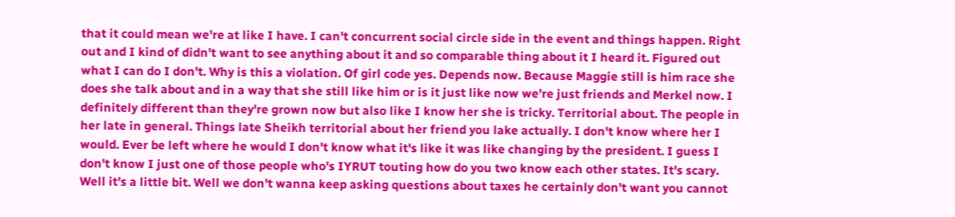that it could mean we're at like I have. I can't concurrent social circle side in the event and things happen. Right out and I kind of didn't want to see anything about it and so comparable thing about it I heard it. Figured out what I can do I don't. Why is this a violation. Of girl code yes. Depends now. Because Maggie still is him race she does she talk about and in a way that she still like him or is it just like now we're just friends and Merkel now. I definitely different than they're grown now but also like I know her she is tricky. Territorial about. The people in her late in general. Things late Sheikh territorial about her friend you lake actually. I don't know where her I would. Ever be left where he would I don't know what it's like it was like changing by the president. I guess I don't know I just one of those people who's IYRUT touting how do you two know each other states. It's scary. Well it's a little bit. Well we don't wanna keep asking questions about taxes he certainly don't want you cannot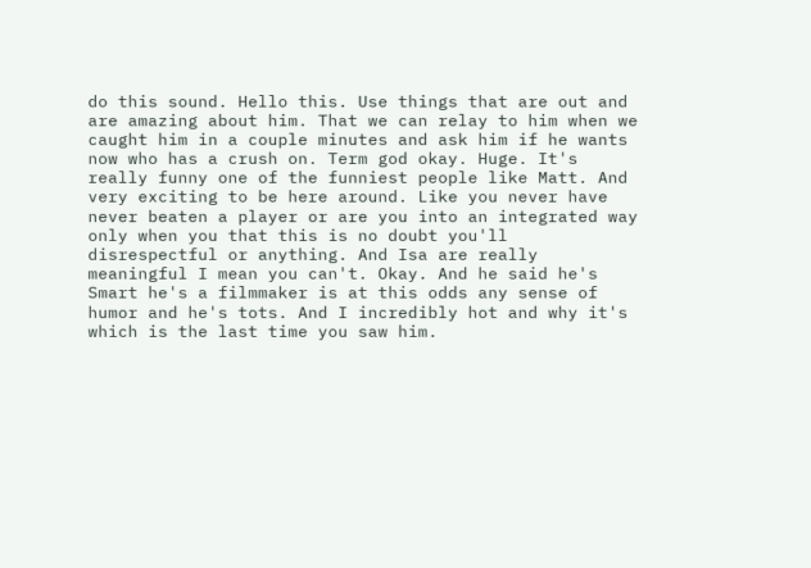do this sound. Hello this. Use things that are out and are amazing about him. That we can relay to him when we caught him in a couple minutes and ask him if he wants now who has a crush on. Term god okay. Huge. It's really funny one of the funniest people like Matt. And very exciting to be here around. Like you never have never beaten a player or are you into an integrated way only when you that this is no doubt you'll disrespectful or anything. And Isa are really meaningful I mean you can't. Okay. And he said he's Smart he's a filmmaker is at this odds any sense of humor and he's tots. And I incredibly hot and why it's which is the last time you saw him.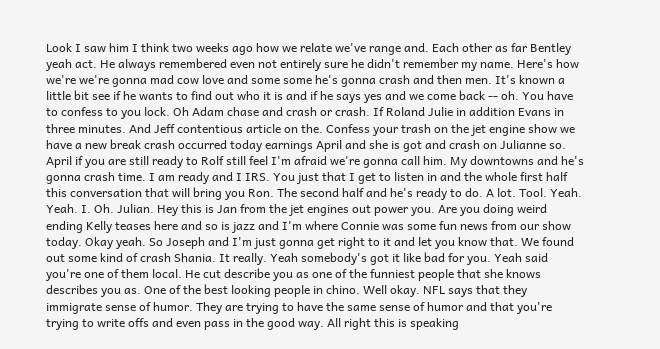Look I saw him I think two weeks ago how we relate we've range and. Each other as far Bentley yeah act. He always remembered even not entirely sure he didn't remember my name. Here's how we're we're gonna mad cow love and some some he's gonna crash and then men. It's known a little bit see if he wants to find out who it is and if he says yes and we come back -- oh. You have to confess to you lock. Oh Adam chase and crash or crash. If Roland Julie in addition Evans in three minutes. And Jeff contentious article on the. Confess your trash on the jet engine show we have a new break crash occurred today earnings April and she is got and crash on Julianne so. April if you are still ready to Rolf still feel I'm afraid we're gonna call him. My downtowns and he's gonna crash time. I am ready and I IRS. You just that I get to listen in and the whole first half this conversation that will bring you Ron. The second half and he's ready to do. A lot. Tool. Yeah. Yeah. I. Oh. Julian. Hey this is Jan from the jet engines out power you. Are you doing weird ending Kelly teases here and so is jazz and I'm where Connie was some fun news from our show today. Okay yeah. So Joseph and I'm just gonna get right to it and let you know that. We found out some kind of crash Shania. It really. Yeah somebody's got it like bad for you. Yeah said you're one of them local. He cut describe you as one of the funniest people that she knows describes you as. One of the best looking people in chino. Well okay. NFL says that they immigrate sense of humor. They are trying to have the same sense of humor and that you're trying to write offs and even pass in the good way. All right this is speaking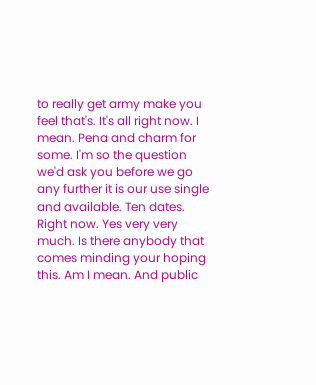to really get army make you feel that's. It's all right now. I mean. Pena and charm for some. I'm so the question we'd ask you before we go any further it is our use single and available. Ten dates. Right now. Yes very very much. Is there anybody that comes minding your hoping this. Am I mean. And public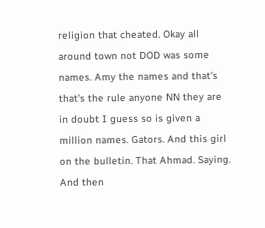religion that cheated. Okay all around town not DOD was some names. Amy the names and that's that's the rule anyone NN they are in doubt I guess so is given a million names. Gators. And this girl on the bulletin. That Ahmad. Saying. And then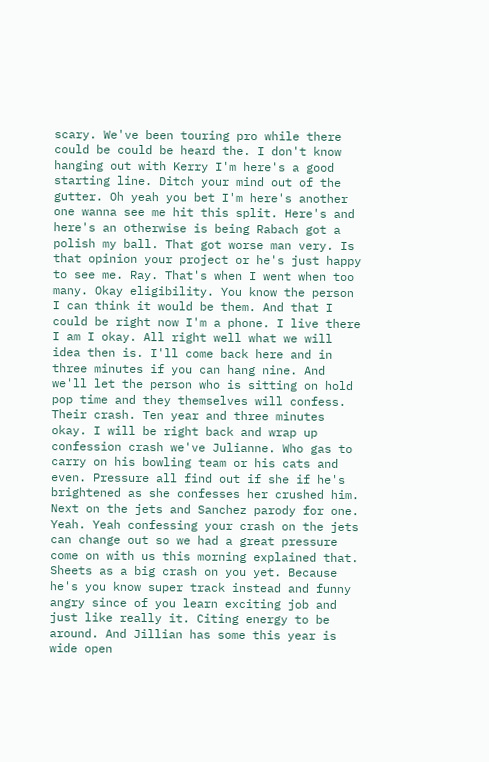scary. We've been touring pro while there could be could be heard the. I don't know hanging out with Kerry I'm here's a good starting line. Ditch your mind out of the gutter. Oh yeah you bet I'm here's another one wanna see me hit this split. Here's and here's an otherwise is being Rabach got a polish my ball. That got worse man very. Is that opinion your project or he's just happy to see me. Ray. That's when I went when too many. Okay eligibility. You know the person I can think it would be them. And that I could be right now I'm a phone. I live there I am I okay. All right well what we will idea then is. I'll come back here and in three minutes if you can hang nine. And we'll let the person who is sitting on hold pop time and they themselves will confess. Their crash. Ten year and three minutes okay. I will be right back and wrap up confession crash we've Julianne. Who gas to carry on his bowling team or his cats and even. Pressure all find out if she if he's brightened as she confesses her crushed him. Next on the jets and Sanchez parody for one. Yeah. Yeah confessing your crash on the jets can change out so we had a great pressure come on with us this morning explained that. Sheets as a big crash on you yet. Because he's you know super track instead and funny angry since of you learn exciting job and just like really it. Citing energy to be around. And Jillian has some this year is wide open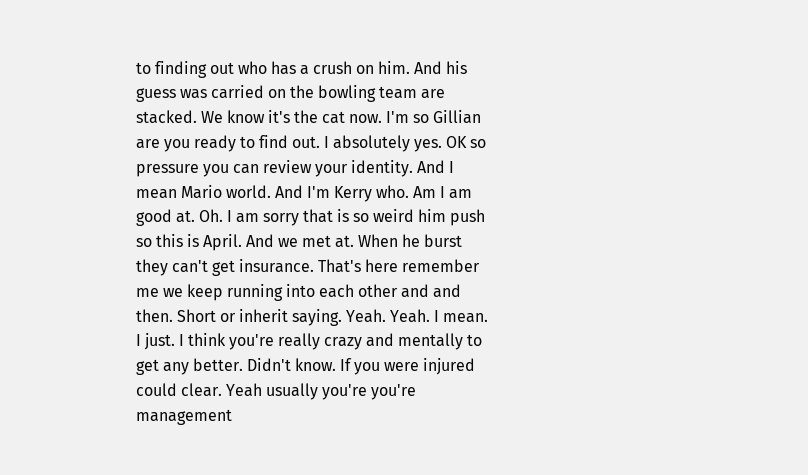to finding out who has a crush on him. And his guess was carried on the bowling team are stacked. We know it's the cat now. I'm so Gillian are you ready to find out. I absolutely yes. OK so pressure you can review your identity. And I mean Mario world. And I'm Kerry who. Am I am good at. Oh. I am sorry that is so weird him push so this is April. And we met at. When he burst they can't get insurance. That's here remember me we keep running into each other and and then. Short or inherit saying. Yeah. Yeah. I mean. I just. I think you're really crazy and mentally to get any better. Didn't know. If you were injured could clear. Yeah usually you're you're management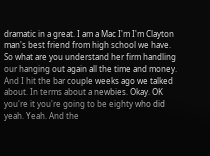dramatic in a great. I am a Mac I'm I'm Clayton man's best friend from high school we have. So what are you understand her firm handling our hanging out again all the time and money. And I hit the bar couple weeks ago we talked about. In terms about a newbies. Okay. OK you're it you're going to be eighty who did yeah. Yeah. And the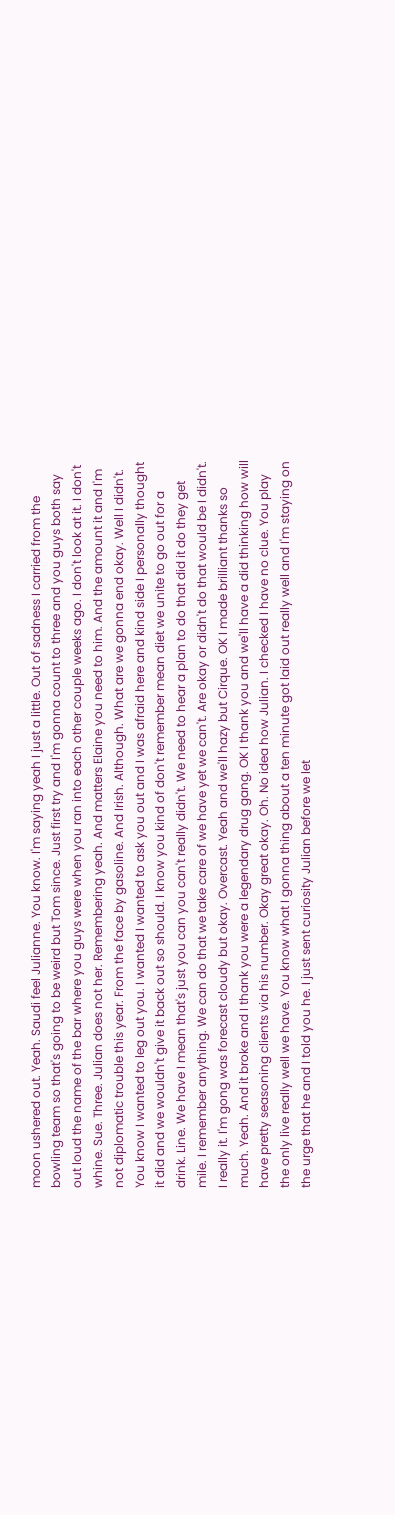moon ushered out. Yeah. Saudi feel Julianne. You know. I'm saying yeah I just a little. Out of sadness I carried from the bowling team so that's going to be weird but Tom since. Just first try and I'm gonna count to three and you guys both say out loud the name of the bar where you guys were when you ran into each other couple weeks ago. I don't look at it. I don't whine. Sue. Three. Julian does not her. Remembering yeah. And matters Elaine you need to him. And the amount it and I'm not diplomatic trouble this year. From the face by gasoline. And Irish. Although. What are we gonna end okay. Well I didn't. You know I wanted to leg out you. I wanted I wanted to ask you out and I was afraid here and kind side I personally thought it did and we wouldn't give it back out so should. I know you kind of don't remember mean diet we unite to go out for a drink. Line. We have I mean that's just you can you can't really didn't. We need to hear a plan to do that did it do they get mile. I remember anything. We can do that we take care of we have yet we can't. Are okay or didn't do that would be I didn't. I really it. I'm gong was forecast cloudy but okay. Overcast. Yeah and we'll hazy but Cirque. OK I made brilliant thanks so much. Yeah. And it broke and I thank you were a legendary drug gang. OK I thank you and we'll have a did thinking how will have pretty seasoning clients via his number. Okay great okay. Oh. No idea how Julian. I checked I have no clue. You play the only live really well we have. You know what I gonna thing about a ten minute got laid out really well and I'm staying on the urge that he and I told you he. I just sent curiosity Julian before we let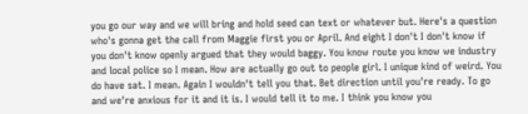you go our way and we will bring and hold seed can text or whatever but. Here's a question who's gonna get the call from Maggie first you or April. And eight I don't I don't know if you don't know openly argued that they would baggy. You know route you know we industry and local police so I mean. How are actually go out to people girl. I unique kind of weird. You do have sat. I mean. Again I wouldn't tell you that. Bet direction until you're ready. To go and we're anxious for it and it is. I would tell it to me. I think you know you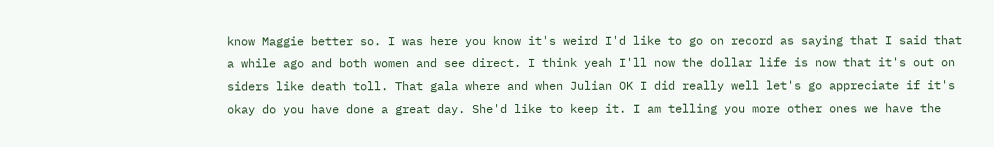know Maggie better so. I was here you know it's weird I'd like to go on record as saying that I said that a while ago and both women and see direct. I think yeah I'll now the dollar life is now that it's out on siders like death toll. That gala where and when Julian OK I did really well let's go appreciate if it's okay do you have done a great day. She'd like to keep it. I am telling you more other ones we have the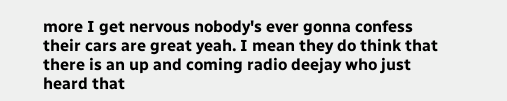more I get nervous nobody's ever gonna confess their cars are great yeah. I mean they do think that there is an up and coming radio deejay who just heard that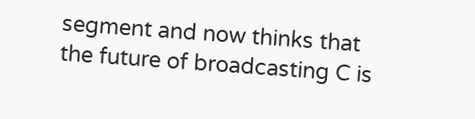segment and now thinks that the future of broadcasting C is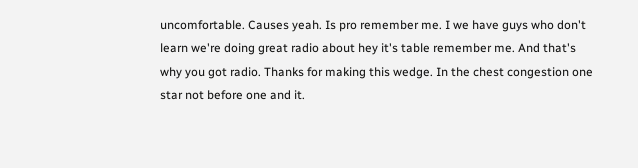uncomfortable. Causes yeah. Is pro remember me. I we have guys who don't learn we're doing great radio about hey it's table remember me. And that's why you got radio. Thanks for making this wedge. In the chest congestion one star not before one and it.